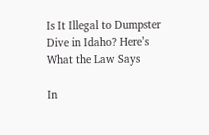Is It Illegal to Dumpster Dive in Idaho? Here’s What the Law Says

In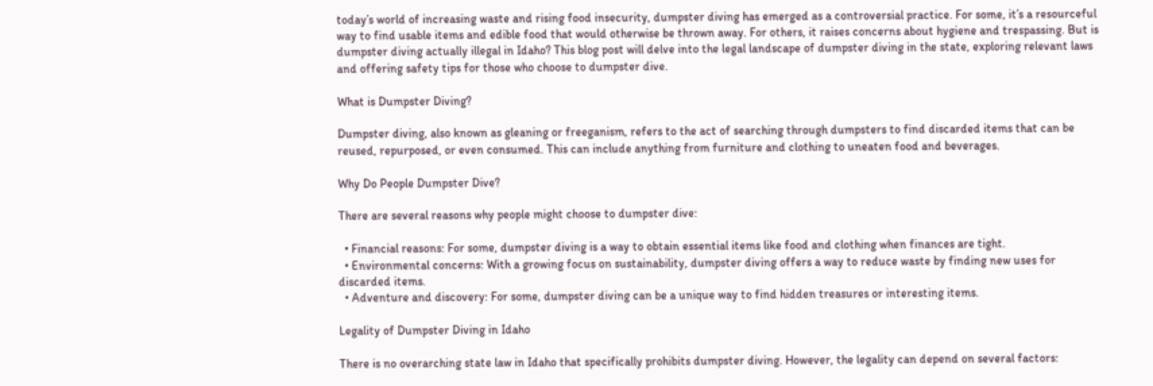today’s world of increasing waste and rising food insecurity, dumpster diving has emerged as a controversial practice. For some, it’s a resourceful way to find usable items and edible food that would otherwise be thrown away. For others, it raises concerns about hygiene and trespassing. But is dumpster diving actually illegal in Idaho? This blog post will delve into the legal landscape of dumpster diving in the state, exploring relevant laws and offering safety tips for those who choose to dumpster dive.

What is Dumpster Diving?

Dumpster diving, also known as gleaning or freeganism, refers to the act of searching through dumpsters to find discarded items that can be reused, repurposed, or even consumed. This can include anything from furniture and clothing to uneaten food and beverages.

Why Do People Dumpster Dive?

There are several reasons why people might choose to dumpster dive:

  • Financial reasons: For some, dumpster diving is a way to obtain essential items like food and clothing when finances are tight.
  • Environmental concerns: With a growing focus on sustainability, dumpster diving offers a way to reduce waste by finding new uses for discarded items.
  • Adventure and discovery: For some, dumpster diving can be a unique way to find hidden treasures or interesting items.

Legality of Dumpster Diving in Idaho

There is no overarching state law in Idaho that specifically prohibits dumpster diving. However, the legality can depend on several factors: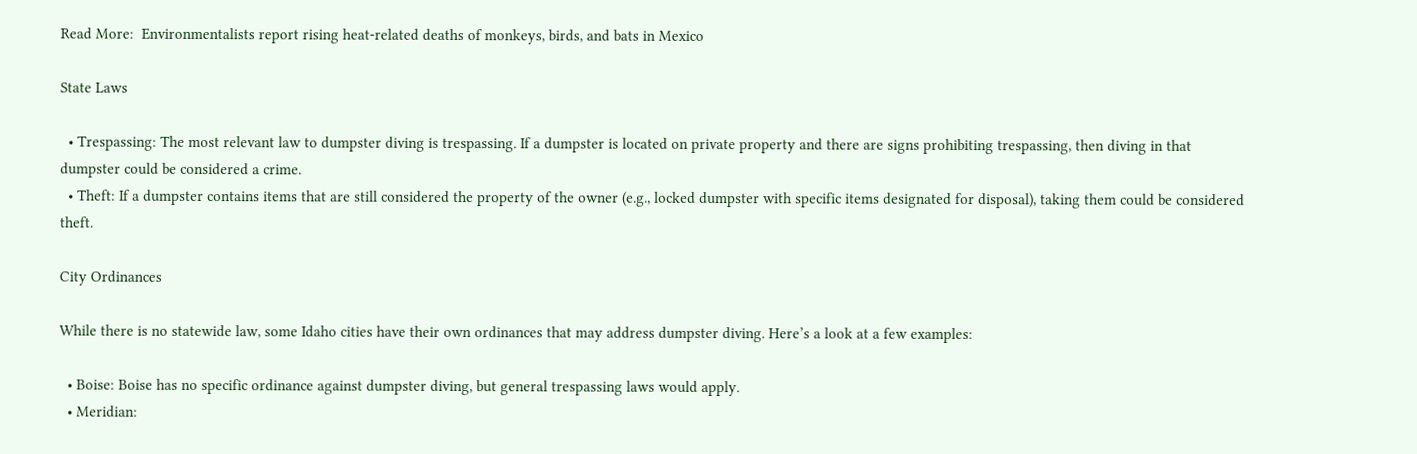Read More:  Environmentalists report rising heat-related deaths of monkeys, birds, and bats in Mexico

State Laws

  • Trespassing: The most relevant law to dumpster diving is trespassing. If a dumpster is located on private property and there are signs prohibiting trespassing, then diving in that dumpster could be considered a crime.
  • Theft: If a dumpster contains items that are still considered the property of the owner (e.g., locked dumpster with specific items designated for disposal), taking them could be considered theft.

City Ordinances

While there is no statewide law, some Idaho cities have their own ordinances that may address dumpster diving. Here’s a look at a few examples:

  • Boise: Boise has no specific ordinance against dumpster diving, but general trespassing laws would apply.
  • Meridian: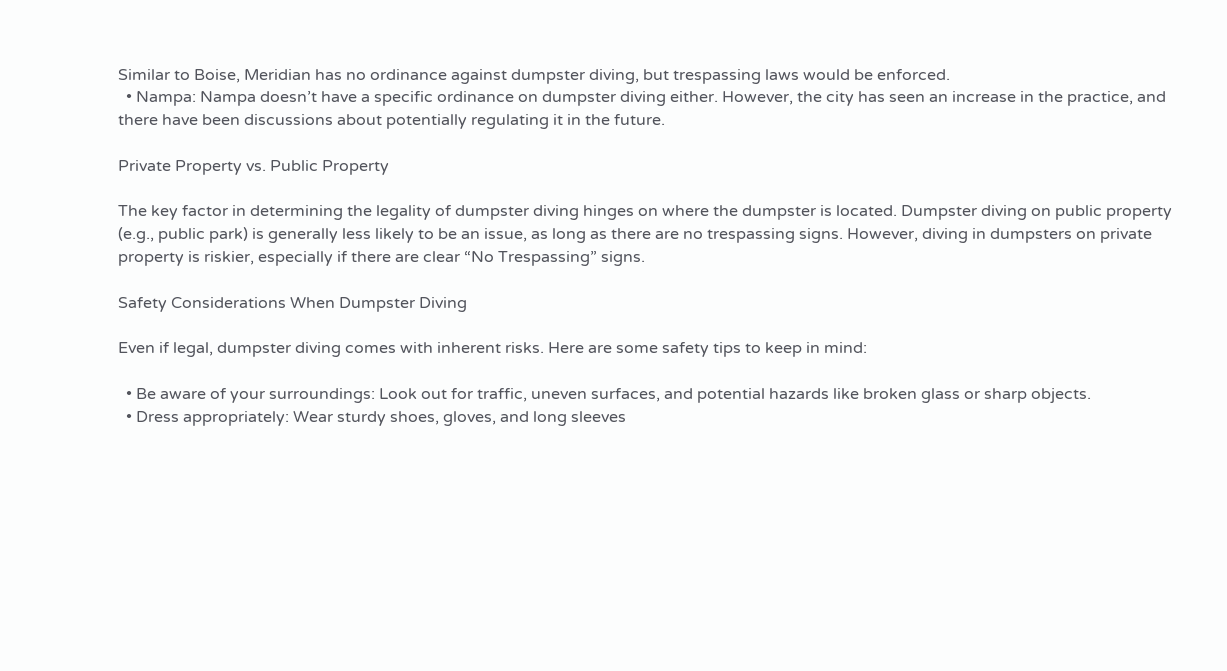Similar to Boise, Meridian has no ordinance against dumpster diving, but trespassing laws would be enforced.
  • Nampa: Nampa doesn’t have a specific ordinance on dumpster diving either. However, the city has seen an increase in the practice, and there have been discussions about potentially regulating it in the future.

Private Property vs. Public Property

The key factor in determining the legality of dumpster diving hinges on where the dumpster is located. Dumpster diving on public property (e.g., public park) is generally less likely to be an issue, as long as there are no trespassing signs. However, diving in dumpsters on private property is riskier, especially if there are clear “No Trespassing” signs.

Safety Considerations When Dumpster Diving

Even if legal, dumpster diving comes with inherent risks. Here are some safety tips to keep in mind:

  • Be aware of your surroundings: Look out for traffic, uneven surfaces, and potential hazards like broken glass or sharp objects.
  • Dress appropriately: Wear sturdy shoes, gloves, and long sleeves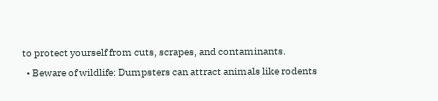to protect yourself from cuts, scrapes, and contaminants.
  • Beware of wildlife: Dumpsters can attract animals like rodents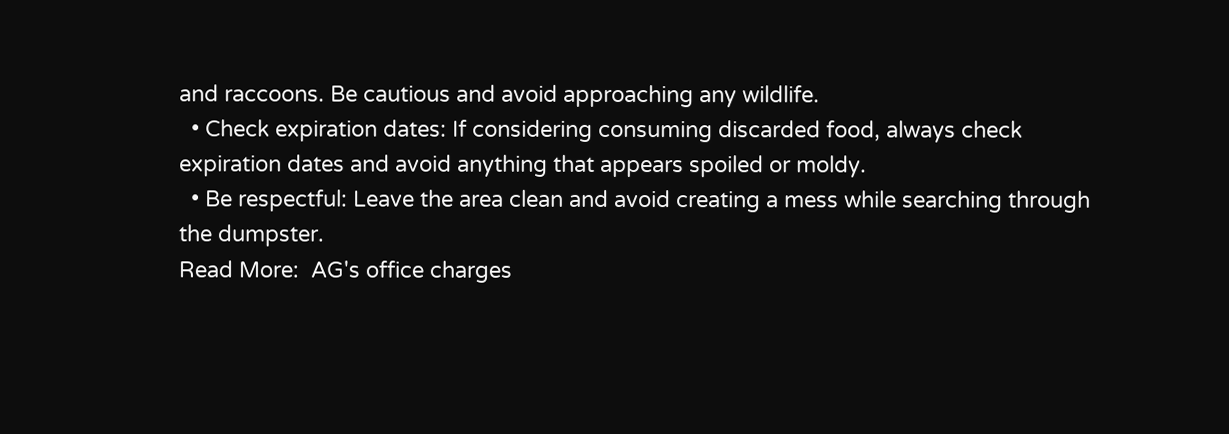and raccoons. Be cautious and avoid approaching any wildlife.
  • Check expiration dates: If considering consuming discarded food, always check expiration dates and avoid anything that appears spoiled or moldy.
  • Be respectful: Leave the area clean and avoid creating a mess while searching through the dumpster.
Read More:  AG's office charges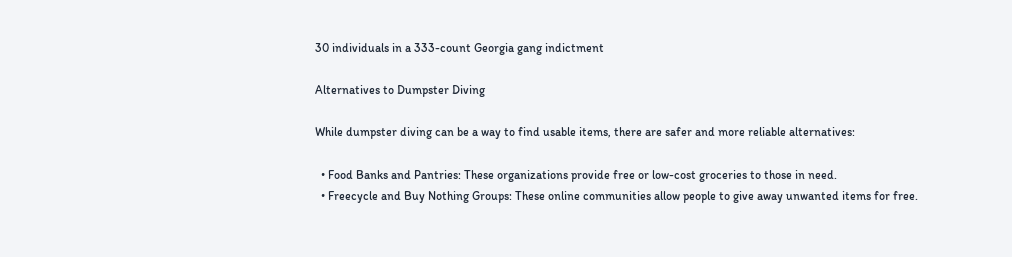30 individuals in a 333-count Georgia gang indictment

Alternatives to Dumpster Diving

While dumpster diving can be a way to find usable items, there are safer and more reliable alternatives:

  • Food Banks and Pantries: These organizations provide free or low-cost groceries to those in need.
  • Freecycle and Buy Nothing Groups: These online communities allow people to give away unwanted items for free.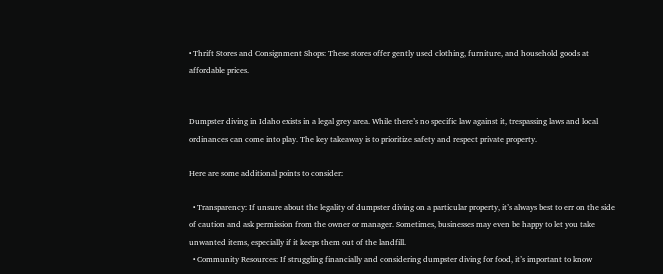• Thrift Stores and Consignment Shops: These stores offer gently used clothing, furniture, and household goods at affordable prices.


Dumpster diving in Idaho exists in a legal grey area. While there’s no specific law against it, trespassing laws and local ordinances can come into play. The key takeaway is to prioritize safety and respect private property.

Here are some additional points to consider:

  • Transparency: If unsure about the legality of dumpster diving on a particular property, it’s always best to err on the side of caution and ask permission from the owner or manager. Sometimes, businesses may even be happy to let you take unwanted items, especially if it keeps them out of the landfill.
  • Community Resources: If struggling financially and considering dumpster diving for food, it’s important to know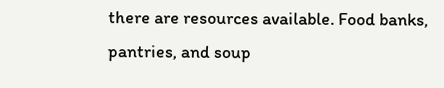there are resources available. Food banks, pantries, and soup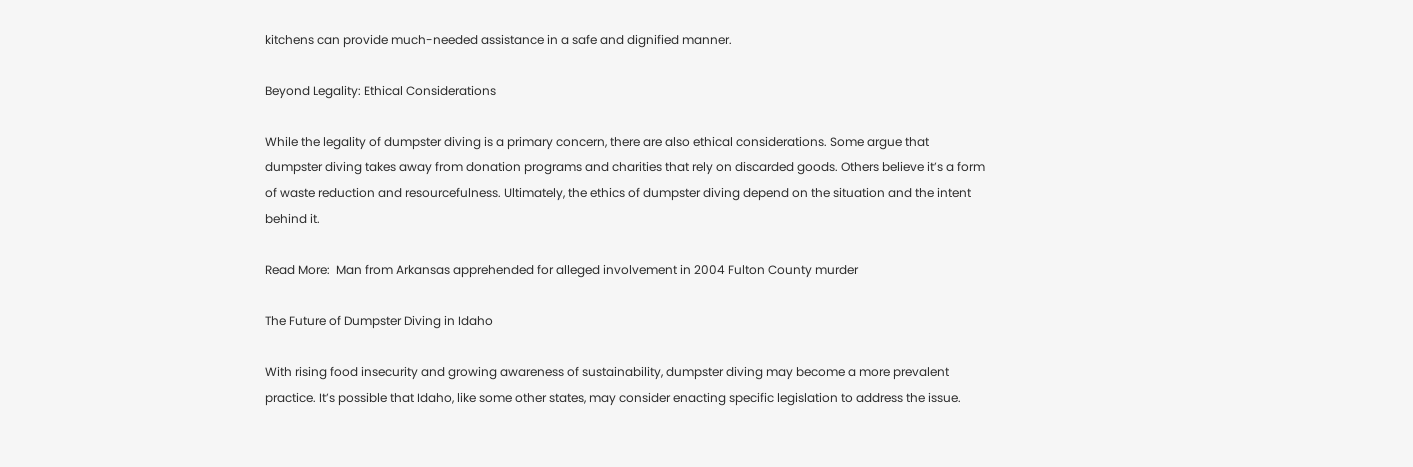kitchens can provide much-needed assistance in a safe and dignified manner.

Beyond Legality: Ethical Considerations

While the legality of dumpster diving is a primary concern, there are also ethical considerations. Some argue that dumpster diving takes away from donation programs and charities that rely on discarded goods. Others believe it’s a form of waste reduction and resourcefulness. Ultimately, the ethics of dumpster diving depend on the situation and the intent behind it.

Read More:  Man from Arkansas apprehended for alleged involvement in 2004 Fulton County murder

The Future of Dumpster Diving in Idaho

With rising food insecurity and growing awareness of sustainability, dumpster diving may become a more prevalent practice. It’s possible that Idaho, like some other states, may consider enacting specific legislation to address the issue.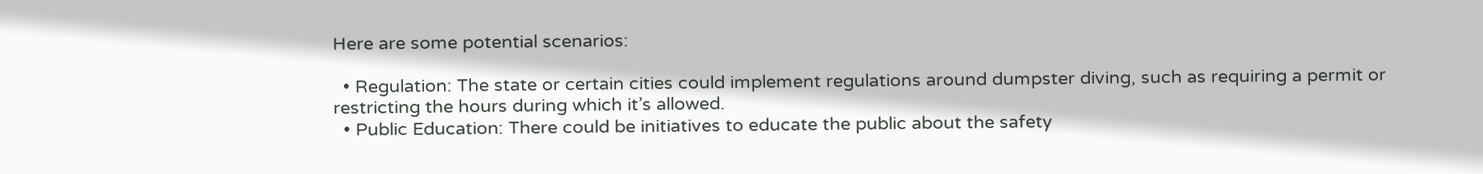Here are some potential scenarios:

  • Regulation: The state or certain cities could implement regulations around dumpster diving, such as requiring a permit or restricting the hours during which it’s allowed.
  • Public Education: There could be initiatives to educate the public about the safety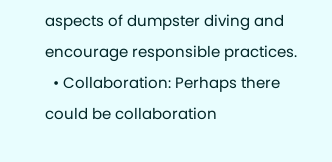aspects of dumpster diving and encourage responsible practices.
  • Collaboration: Perhaps there could be collaboration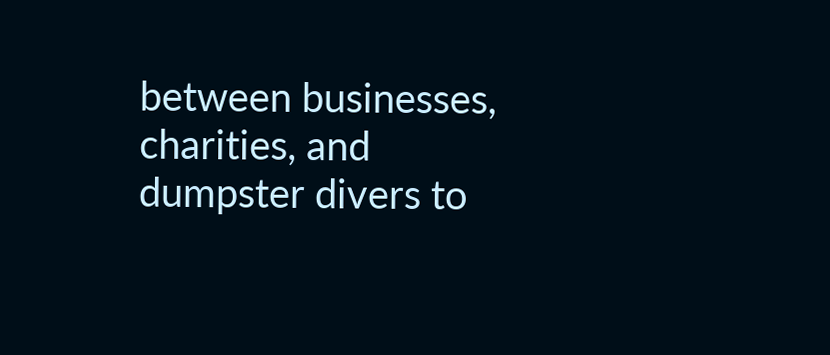between businesses, charities, and dumpster divers to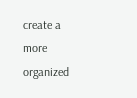create a more organized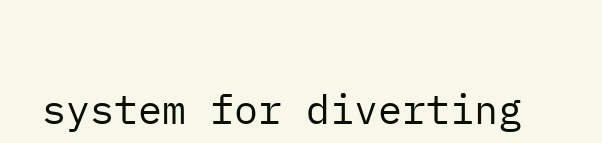system for diverting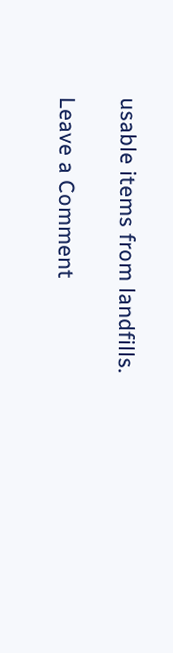usable items from landfills.

Leave a Comment